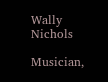Wally Nichols

Musician,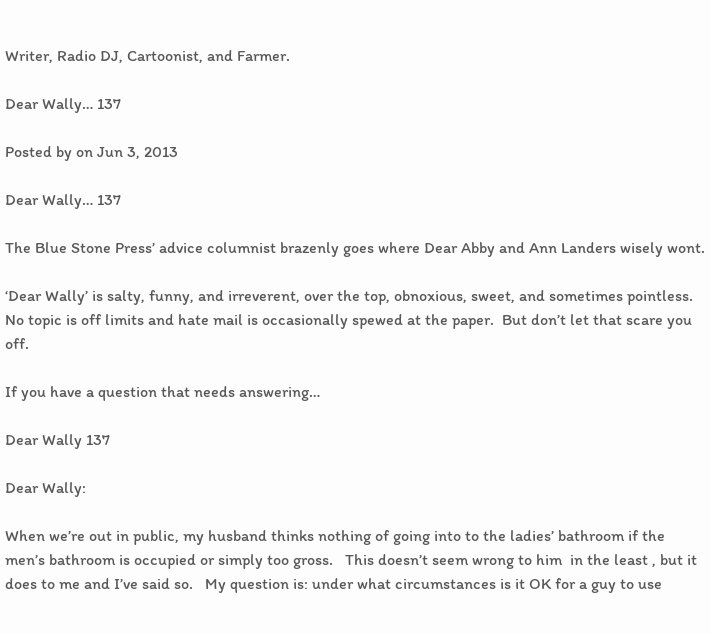Writer, Radio DJ, Cartoonist, and Farmer.

Dear Wally… 137

Posted by on Jun 3, 2013

Dear Wally… 137

The Blue Stone Press’ advice columnist brazenly goes where Dear Abby and Ann Landers wisely wont.

‘Dear Wally’ is salty, funny, and irreverent, over the top, obnoxious, sweet, and sometimes pointless.  No topic is off limits and hate mail is occasionally spewed at the paper.  But don’t let that scare you off.

If you have a question that needs answering…

Dear Wally 137

Dear Wally:

When we’re out in public, my husband thinks nothing of going into to the ladies’ bathroom if the men’s bathroom is occupied or simply too gross.   This doesn’t seem wrong to him  in the least , but it does to me and I’ve said so.   My question is: under what circumstances is it OK for a guy to use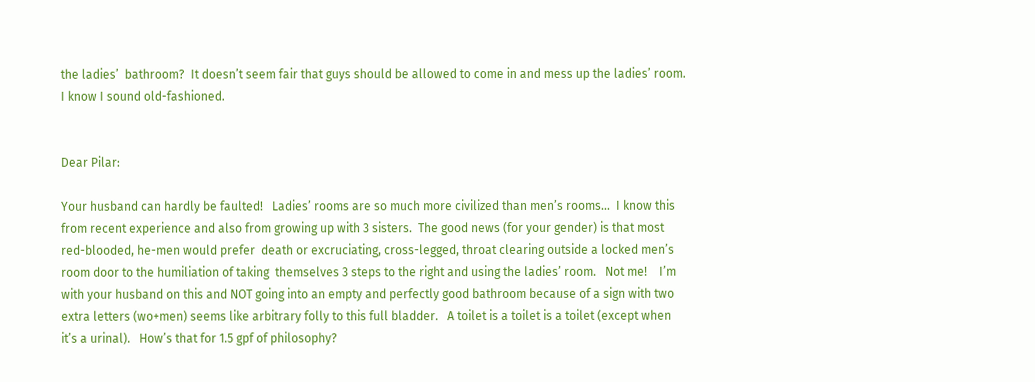the ladies’  bathroom?  It doesn’t seem fair that guys should be allowed to come in and mess up the ladies’ room.  I know I sound old-fashioned.


Dear Pilar:

Your husband can hardly be faulted!   Ladies’ rooms are so much more civilized than men’s rooms…  I know this from recent experience and also from growing up with 3 sisters.  The good news (for your gender) is that most red-blooded, he-men would prefer  death or excruciating, cross-legged, throat clearing outside a locked men’s room door to the humiliation of taking  themselves 3 steps to the right and using the ladies’ room.   Not me!    I’m with your husband on this and NOT going into an empty and perfectly good bathroom because of a sign with two extra letters (wo+men) seems like arbitrary folly to this full bladder.   A toilet is a toilet is a toilet (except when it’s a urinal).   How’s that for 1.5 gpf of philosophy?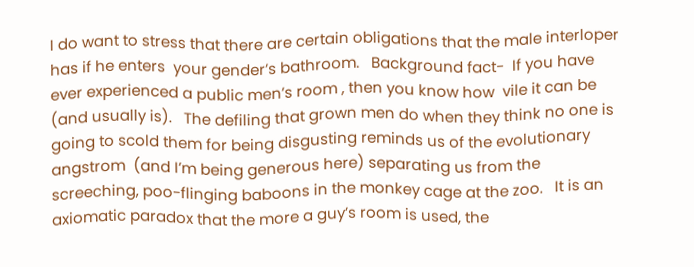I do want to stress that there are certain obligations that the male interloper  has if he enters  your gender’s bathroom.   Background fact-  If you have ever experienced a public men’s room , then you know how  vile it can be (and usually is).   The defiling that grown men do when they think no one is going to scold them for being disgusting reminds us of the evolutionary angstrom  (and I’m being generous here) separating us from the screeching, poo-flinging baboons in the monkey cage at the zoo.   It is an axiomatic paradox that the more a guy’s room is used, the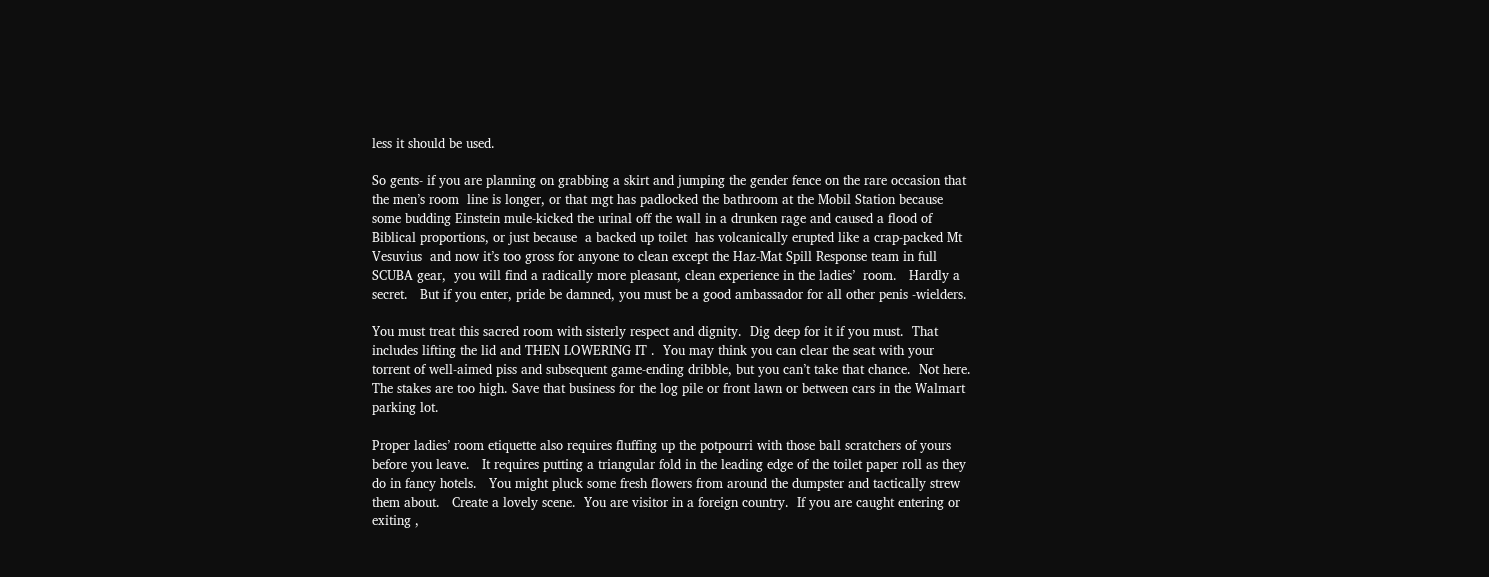less it should be used.

So gents- if you are planning on grabbing a skirt and jumping the gender fence on the rare occasion that the men’s room  line is longer, or that mgt has padlocked the bathroom at the Mobil Station because some budding Einstein mule-kicked the urinal off the wall in a drunken rage and caused a flood of Biblical proportions, or just because  a backed up toilet  has volcanically erupted like a crap-packed Mt Vesuvius  and now it’s too gross for anyone to clean except the Haz-Mat Spill Response team in full SCUBA gear,  you will find a radically more pleasant, clean experience in the ladies’  room.   Hardly a secret.   But if you enter, pride be damned, you must be a good ambassador for all other penis -wielders.

You must treat this sacred room with sisterly respect and dignity.  Dig deep for it if you must.  That includes lifting the lid and THEN LOWERING IT .  You may think you can clear the seat with your torrent of well-aimed piss and subsequent game-ending dribble, but you can’t take that chance.  Not here.  The stakes are too high. Save that business for the log pile or front lawn or between cars in the Walmart parking lot.

Proper ladies’ room etiquette also requires fluffing up the potpourri with those ball scratchers of yours before you leave.   It requires putting a triangular fold in the leading edge of the toilet paper roll as they do in fancy hotels.   You might pluck some fresh flowers from around the dumpster and tactically strew them about.   Create a lovely scene.  You are visitor in a foreign country.  If you are caught entering or exiting ,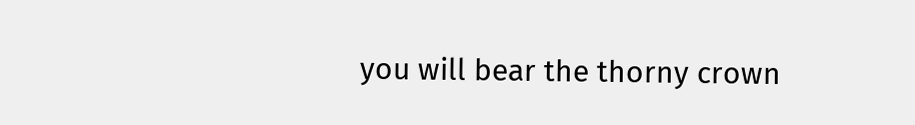you will bear the thorny crown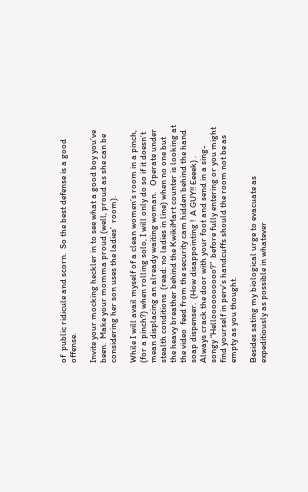of  public ridicule and scorn.  So the best defense is a good offense.

Invite your mocking heckler in to see what a good boy you’ve been.  Make your momma proud (well, proud as she can be considering her son uses the ladies’  room).

While I will avail myself of a clean women’s room in a pinch, (for a pinch?) when rolling solo, I will only do so if it doesn’t mean displacing an already waiting woman.   Operate under stealth conditions  (read: no ladies in line) when no one but the heavy breather behind the KwikiMart counter is looking at the video  feed from the security cam hidden behind the hand soap dispenser.  (How disappointing !  A GUY!! Eeeek) .   Always crack the door with your foot and send in a sing-songy “Helloooooooooo?”  before fully entering or you might find yourself in perv’s handcuffs should the room not be as empty as you thought.

Besides sating my biological urge to evacuate as expeditiously as possible in whatever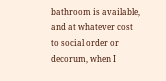bathroom is available, and at whatever cost to social order or decorum, when I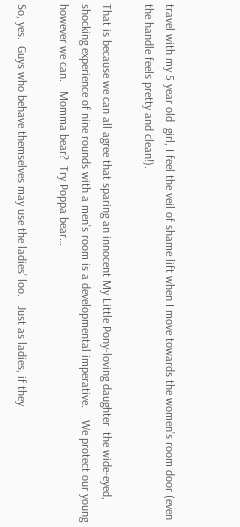travel with my 5 year old  girl, I feel the veil of shame lift when I move towards the women’s room door (even the handle feels pretty and clean!).

That is because we can all agree that sparing an innocent My Little Pony-loving daughter  the wide-eyed,  shocking experience of nine rounds with a men’s room is a developmental imperative.    We protect our young however we can.   Momma bear?  Try Poppa bear…

So, yes.  Guys who behave themselves may use the ladies’ loo.   Just as ladies, if they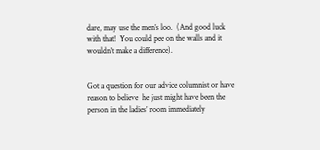dare, may use the men’s loo.  (And good luck with that!  You could pee on the walls and it wouldn’t make a difference).


Got a question for our advice columnist or have reason to believe  he just might have been the person in the ladies’ room immediately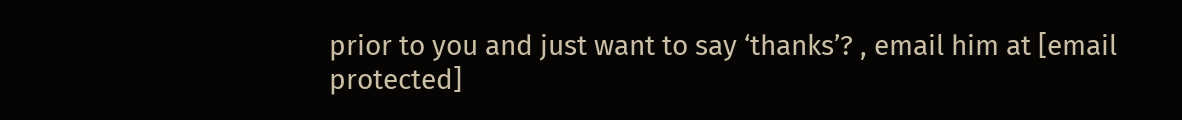prior to you and just want to say ‘thanks’? , email him at [email protected]